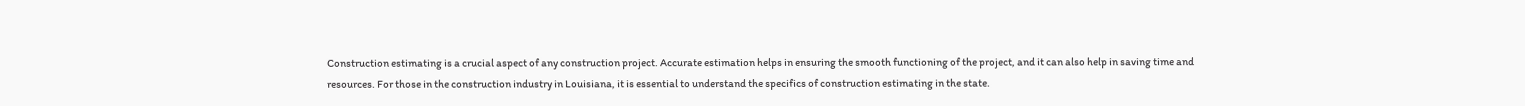Construction estimating is a crucial aspect of any construction project. Accurate estimation helps in ensuring the smooth functioning of the project, and it can also help in saving time and resources. For those in the construction industry in Louisiana, it is essential to understand the specifics of construction estimating in the state.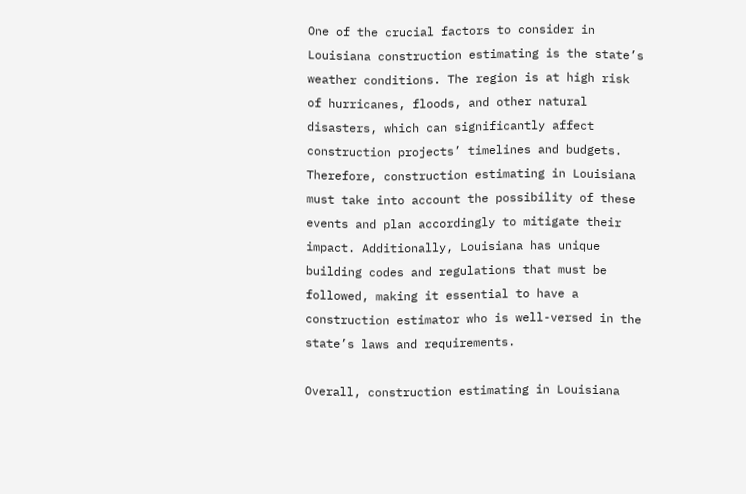One of the crucial factors to consider in Louisiana construction estimating is the state’s weather conditions. The region is at high risk of hurricanes, floods, and other natural disasters, which can significantly affect construction projects’ timelines and budgets. Therefore, construction estimating in Louisiana must take into account the possibility of these events and plan accordingly to mitigate their impact. Additionally, Louisiana has unique building codes and regulations that must be followed, making it essential to have a construction estimator who is well-versed in the state’s laws and requirements.

Overall, construction estimating in Louisiana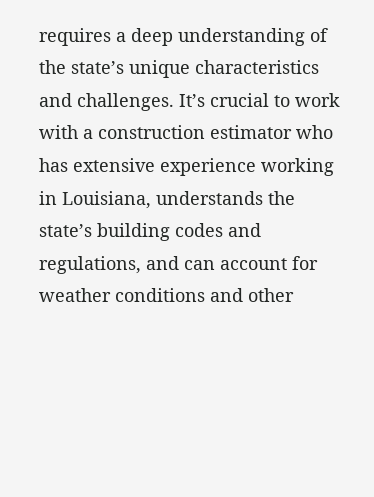requires a deep understanding of the state’s unique characteristics and challenges. It’s crucial to work with a construction estimator who has extensive experience working in Louisiana, understands the state’s building codes and regulations, and can account for weather conditions and other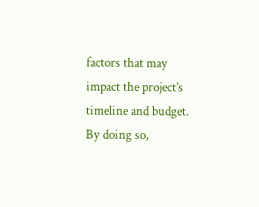factors that may impact the project’s timeline and budget. By doing so,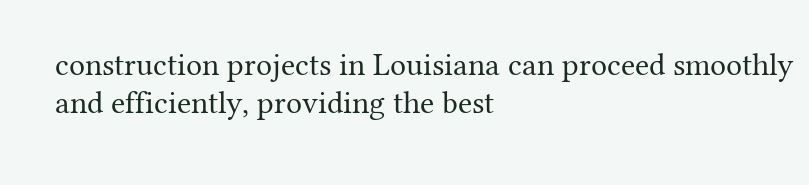construction projects in Louisiana can proceed smoothly and efficiently, providing the best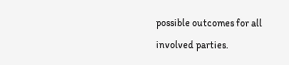possible outcomes for all involved parties.